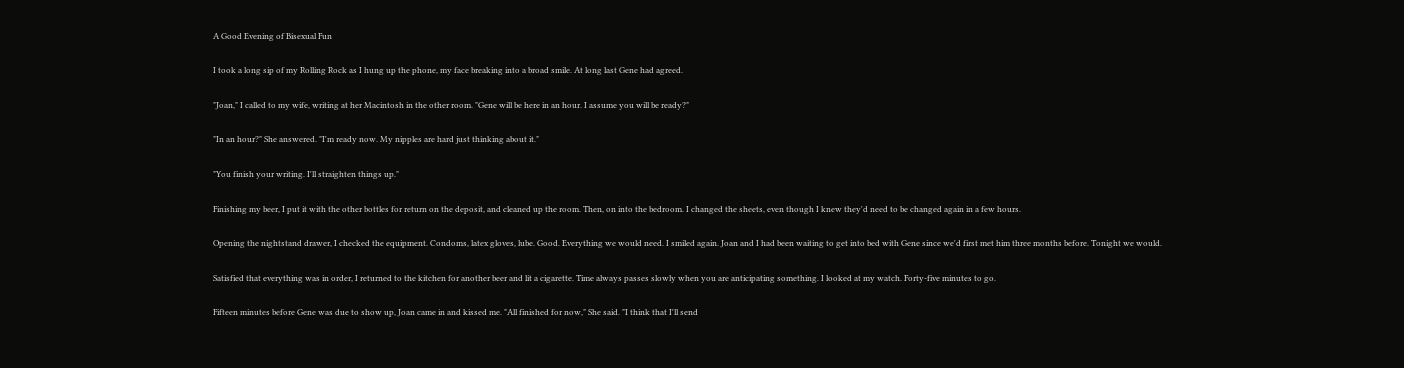A Good Evening of Bisexual Fun

I took a long sip of my Rolling Rock as I hung up the phone, my face breaking into a broad smile. At long last Gene had agreed.

"Joan," I called to my wife, writing at her Macintosh in the other room. "Gene will be here in an hour. I assume you will be ready?"

"In an hour?" She answered. "I'm ready now. My nipples are hard just thinking about it."

"You finish your writing. I'll straighten things up."

Finishing my beer, I put it with the other bottles for return on the deposit, and cleaned up the room. Then, on into the bedroom. I changed the sheets, even though I knew they'd need to be changed again in a few hours.

Opening the nightstand drawer, I checked the equipment. Condoms, latex gloves, lube. Good. Everything we would need. I smiled again. Joan and I had been waiting to get into bed with Gene since we'd first met him three months before. Tonight we would.

Satisfied that everything was in order, I returned to the kitchen for another beer and lit a cigarette. Time always passes slowly when you are anticipating something. I looked at my watch. Forty-five minutes to go.

Fifteen minutes before Gene was due to show up, Joan came in and kissed me. "All finished for now," She said. "I think that I'll send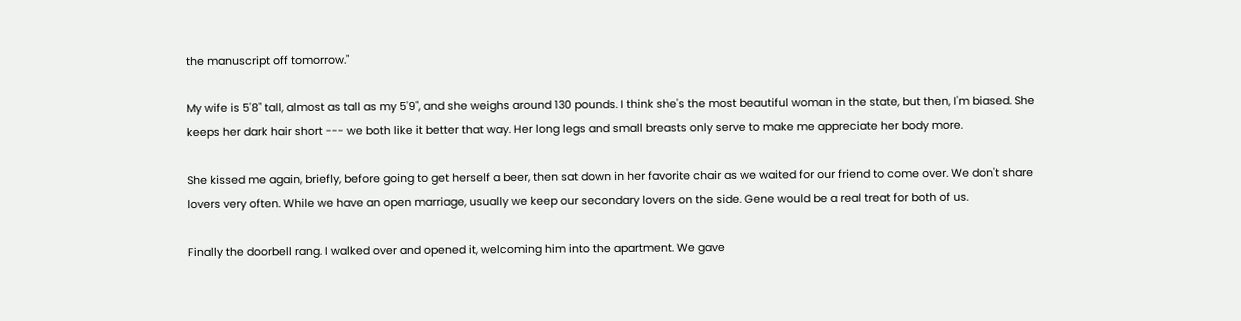the manuscript off tomorrow."

My wife is 5'8" tall, almost as tall as my 5'9", and she weighs around 130 pounds. I think she's the most beautiful woman in the state, but then, I'm biased. She keeps her dark hair short --- we both like it better that way. Her long legs and small breasts only serve to make me appreciate her body more.

She kissed me again, briefly, before going to get herself a beer, then sat down in her favorite chair as we waited for our friend to come over. We don't share lovers very often. While we have an open marriage, usually we keep our secondary lovers on the side. Gene would be a real treat for both of us.

Finally the doorbell rang. I walked over and opened it, welcoming him into the apartment. We gave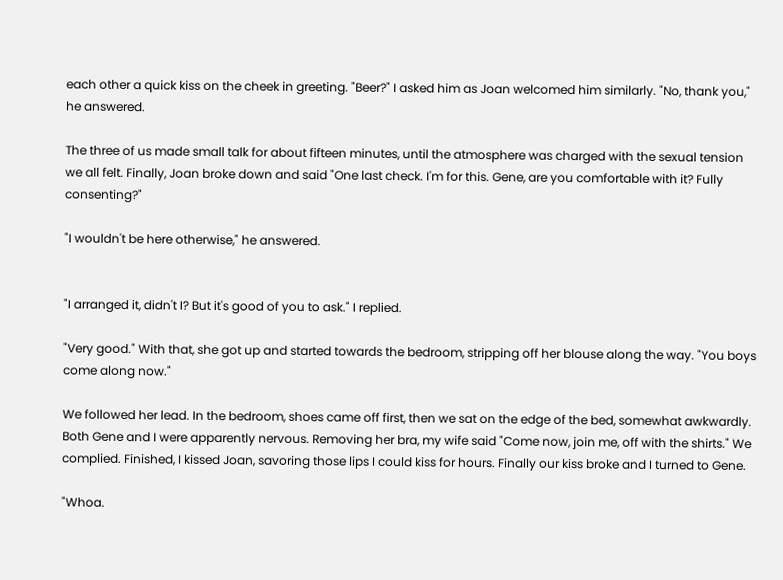each other a quick kiss on the cheek in greeting. "Beer?" I asked him as Joan welcomed him similarly. "No, thank you," he answered.

The three of us made small talk for about fifteen minutes, until the atmosphere was charged with the sexual tension we all felt. Finally, Joan broke down and said "One last check. I'm for this. Gene, are you comfortable with it? Fully consenting?"

"I wouldn't be here otherwise," he answered.


"I arranged it, didn't I? But it's good of you to ask." I replied.

"Very good." With that, she got up and started towards the bedroom, stripping off her blouse along the way. "You boys come along now."

We followed her lead. In the bedroom, shoes came off first, then we sat on the edge of the bed, somewhat awkwardly. Both Gene and I were apparently nervous. Removing her bra, my wife said "Come now, join me, off with the shirts." We complied. Finished, I kissed Joan, savoring those lips I could kiss for hours. Finally our kiss broke and I turned to Gene.

"Whoa.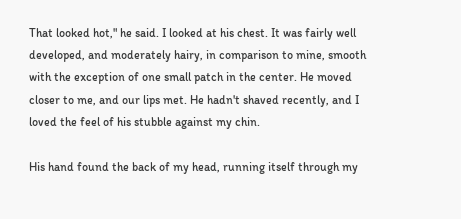That looked hot," he said. I looked at his chest. It was fairly well developed, and moderately hairy, in comparison to mine, smooth with the exception of one small patch in the center. He moved closer to me, and our lips met. He hadn't shaved recently, and I loved the feel of his stubble against my chin.

His hand found the back of my head, running itself through my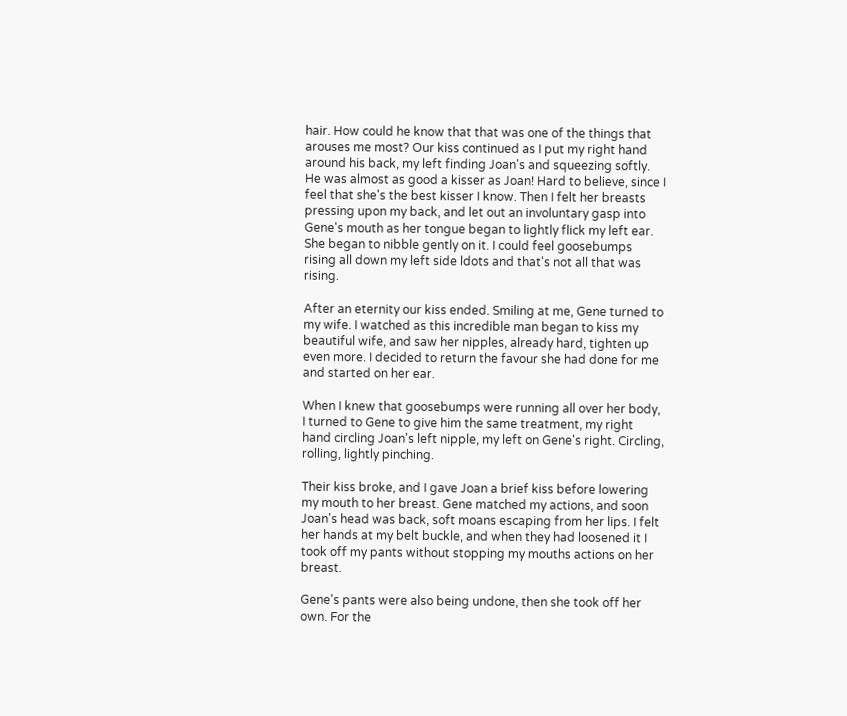hair. How could he know that that was one of the things that arouses me most? Our kiss continued as I put my right hand around his back, my left finding Joan's and squeezing softly. He was almost as good a kisser as Joan! Hard to believe, since I feel that she's the best kisser I know. Then I felt her breasts pressing upon my back, and let out an involuntary gasp into Gene's mouth as her tongue began to lightly flick my left ear. She began to nibble gently on it. I could feel goosebumps rising all down my left side ldots and that's not all that was rising.

After an eternity our kiss ended. Smiling at me, Gene turned to my wife. I watched as this incredible man began to kiss my beautiful wife, and saw her nipples, already hard, tighten up even more. I decided to return the favour she had done for me and started on her ear.

When I knew that goosebumps were running all over her body, I turned to Gene to give him the same treatment, my right hand circling Joan's left nipple, my left on Gene's right. Circling, rolling, lightly pinching.

Their kiss broke, and I gave Joan a brief kiss before lowering my mouth to her breast. Gene matched my actions, and soon Joan's head was back, soft moans escaping from her lips. I felt her hands at my belt buckle, and when they had loosened it I took off my pants without stopping my mouths actions on her breast.

Gene's pants were also being undone, then she took off her own. For the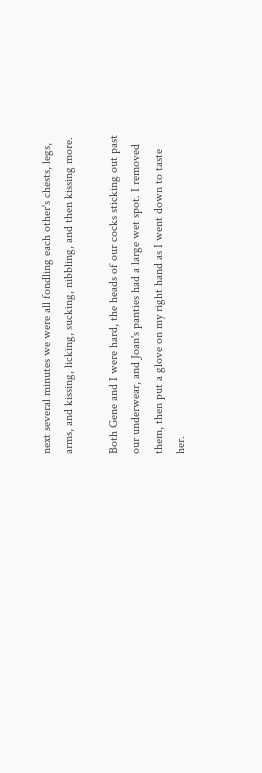next several minutes we were all fondling each other's chests, legs, arms, and kissing, licking, sucking, nibbling, and then kissing more.

Both Gene and I were hard, the heads of our cocks sticking out past our underwear, and Joan's panties had a large wet spot. I removed them, then put a glove on my right hand as I went down to taste her.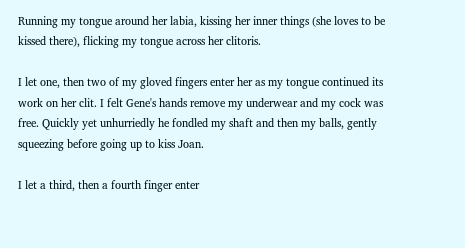Running my tongue around her labia, kissing her inner things (she loves to be kissed there), flicking my tongue across her clitoris.

I let one, then two of my gloved fingers enter her as my tongue continued its work on her clit. I felt Gene's hands remove my underwear and my cock was free. Quickly yet unhurriedly he fondled my shaft and then my balls, gently squeezing before going up to kiss Joan.

I let a third, then a fourth finger enter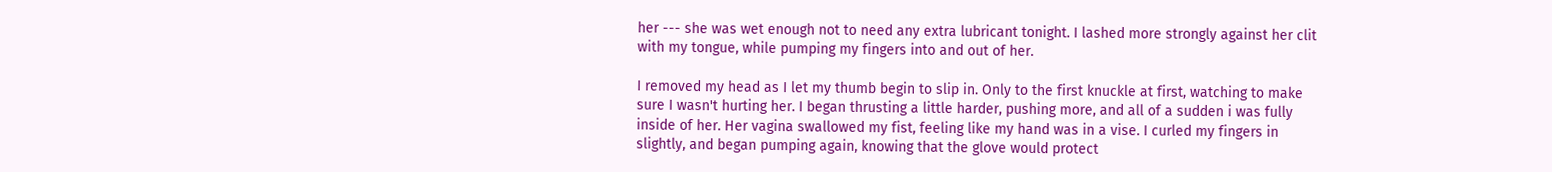her --- she was wet enough not to need any extra lubricant tonight. I lashed more strongly against her clit with my tongue, while pumping my fingers into and out of her.

I removed my head as I let my thumb begin to slip in. Only to the first knuckle at first, watching to make sure I wasn't hurting her. I began thrusting a little harder, pushing more, and all of a sudden i was fully inside of her. Her vagina swallowed my fist, feeling like my hand was in a vise. I curled my fingers in slightly, and began pumping again, knowing that the glove would protect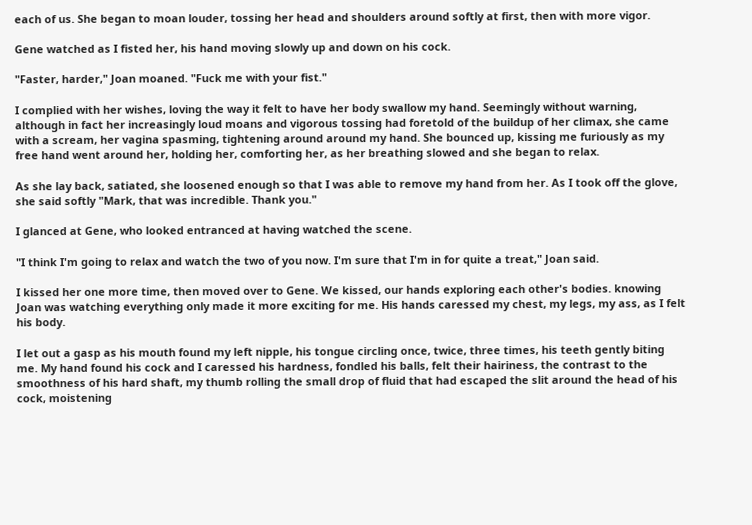each of us. She began to moan louder, tossing her head and shoulders around softly at first, then with more vigor.

Gene watched as I fisted her, his hand moving slowly up and down on his cock.

"Faster, harder," Joan moaned. "Fuck me with your fist."

I complied with her wishes, loving the way it felt to have her body swallow my hand. Seemingly without warning, although in fact her increasingly loud moans and vigorous tossing had foretold of the buildup of her climax, she came with a scream, her vagina spasming, tightening around around my hand. She bounced up, kissing me furiously as my free hand went around her, holding her, comforting her, as her breathing slowed and she began to relax.

As she lay back, satiated, she loosened enough so that I was able to remove my hand from her. As I took off the glove, she said softly "Mark, that was incredible. Thank you."

I glanced at Gene, who looked entranced at having watched the scene.

"I think I'm going to relax and watch the two of you now. I'm sure that I'm in for quite a treat," Joan said.

I kissed her one more time, then moved over to Gene. We kissed, our hands exploring each other's bodies. knowing Joan was watching everything only made it more exciting for me. His hands caressed my chest, my legs, my ass, as I felt his body.

I let out a gasp as his mouth found my left nipple, his tongue circling once, twice, three times, his teeth gently biting me. My hand found his cock and I caressed his hardness, fondled his balls, felt their hairiness, the contrast to the smoothness of his hard shaft, my thumb rolling the small drop of fluid that had escaped the slit around the head of his cock, moistening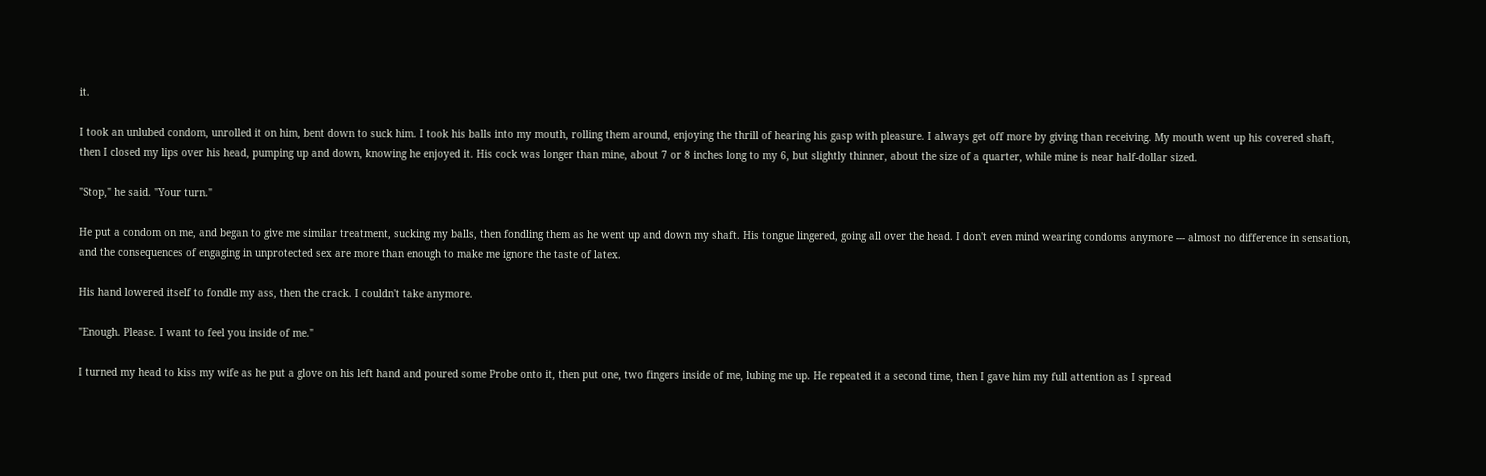it.

I took an unlubed condom, unrolled it on him, bent down to suck him. I took his balls into my mouth, rolling them around, enjoying the thrill of hearing his gasp with pleasure. I always get off more by giving than receiving. My mouth went up his covered shaft, then I closed my lips over his head, pumping up and down, knowing he enjoyed it. His cock was longer than mine, about 7 or 8 inches long to my 6, but slightly thinner, about the size of a quarter, while mine is near half-dollar sized.

"Stop," he said. "Your turn."

He put a condom on me, and began to give me similar treatment, sucking my balls, then fondling them as he went up and down my shaft. His tongue lingered, going all over the head. I don't even mind wearing condoms anymore --- almost no difference in sensation, and the consequences of engaging in unprotected sex are more than enough to make me ignore the taste of latex.

His hand lowered itself to fondle my ass, then the crack. I couldn't take anymore.

"Enough. Please. I want to feel you inside of me."

I turned my head to kiss my wife as he put a glove on his left hand and poured some Probe onto it, then put one, two fingers inside of me, lubing me up. He repeated it a second time, then I gave him my full attention as I spread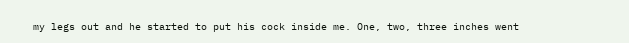my legs out and he started to put his cock inside me. One, two, three inches went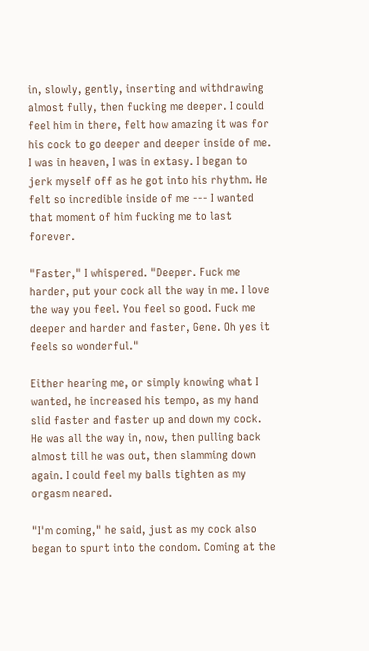in, slowly, gently, inserting and withdrawing almost fully, then fucking me deeper. I could feel him in there, felt how amazing it was for his cock to go deeper and deeper inside of me. I was in heaven, I was in extasy. I began to jerk myself off as he got into his rhythm. He felt so incredible inside of me --- I wanted that moment of him fucking me to last forever.

"Faster," I whispered. "Deeper. Fuck me harder, put your cock all the way in me. I love the way you feel. You feel so good. Fuck me deeper and harder and faster, Gene. Oh yes it feels so wonderful."

Either hearing me, or simply knowing what I wanted, he increased his tempo, as my hand slid faster and faster up and down my cock. He was all the way in, now, then pulling back almost till he was out, then slamming down again. I could feel my balls tighten as my orgasm neared.

"I'm coming," he said, just as my cock also began to spurt into the condom. Coming at the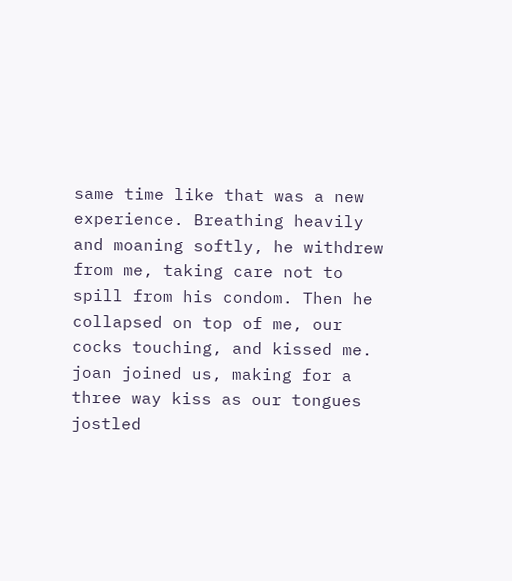same time like that was a new experience. Breathing heavily and moaning softly, he withdrew from me, taking care not to spill from his condom. Then he collapsed on top of me, our cocks touching, and kissed me. joan joined us, making for a three way kiss as our tongues jostled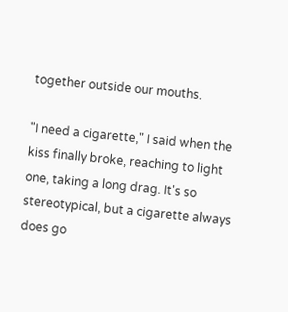together outside our mouths.

"I need a cigarette," I said when the kiss finally broke, reaching to light one, taking a long drag. It's so stereotypical, but a cigarette always does go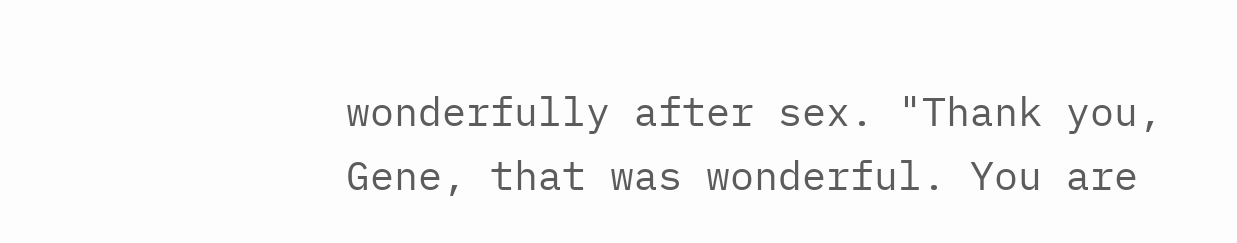wonderfully after sex. "Thank you, Gene, that was wonderful. You are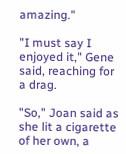amazing."

"I must say I enjoyed it," Gene said, reaching for a drag.

"So," Joan said as she lit a cigarette of her own, a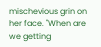mischevious grin on her face. "When are we getting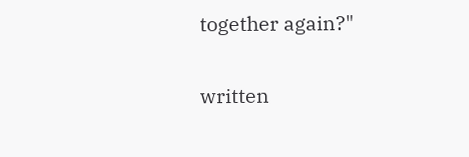together again?"

written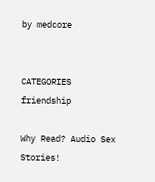by medcore


CATEGORIES friendship

Why Read? Audio Sex Stories!